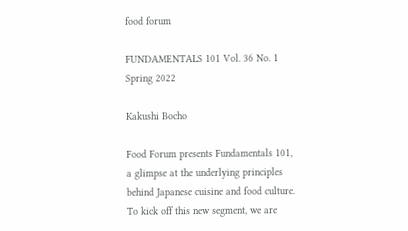food forum

FUNDAMENTALS 101 Vol. 36 No. 1 Spring 2022

Kakushi Bocho

Food Forum presents Fundamentals 101, a glimpse at the underlying principles behind Japanese cuisine and food culture. To kick off this new segment, we are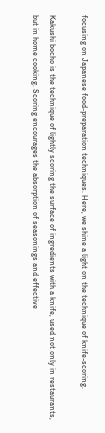focusing on Japanese food-preparation techniques. Here, we shine a light on the technique of knife-scoring.

Kakushi bocho is the technique of lightly scoring the surface of ingredients with a knife, used not only in restaurants, but in home cooking. Scoring encourages the absorption of seasonings and effective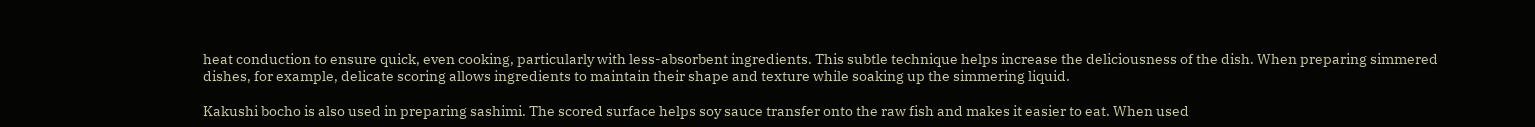heat conduction to ensure quick, even cooking, particularly with less-absorbent ingredients. This subtle technique helps increase the deliciousness of the dish. When preparing simmered dishes, for example, delicate scoring allows ingredients to maintain their shape and texture while soaking up the simmering liquid.

Kakushi bocho is also used in preparing sashimi. The scored surface helps soy sauce transfer onto the raw fish and makes it easier to eat. When used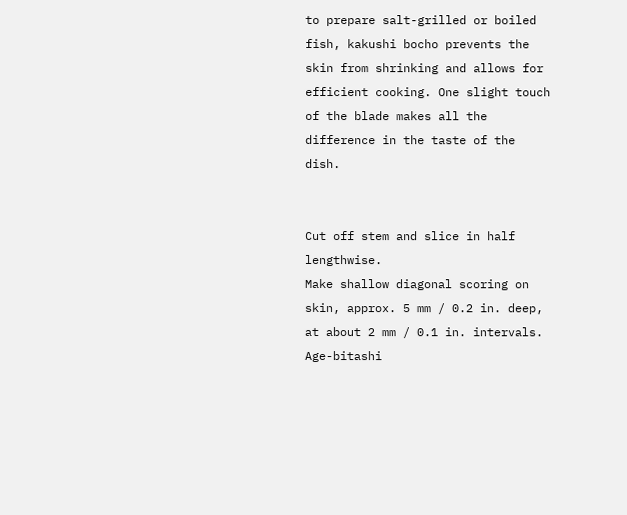to prepare salt-grilled or boiled fish, kakushi bocho prevents the skin from shrinking and allows for efficient cooking. One slight touch of the blade makes all the difference in the taste of the dish.


Cut off stem and slice in half lengthwise.
Make shallow diagonal scoring on skin, approx. 5 mm / 0.2 in. deep, at about 2 mm / 0.1 in. intervals.
Age-bitashi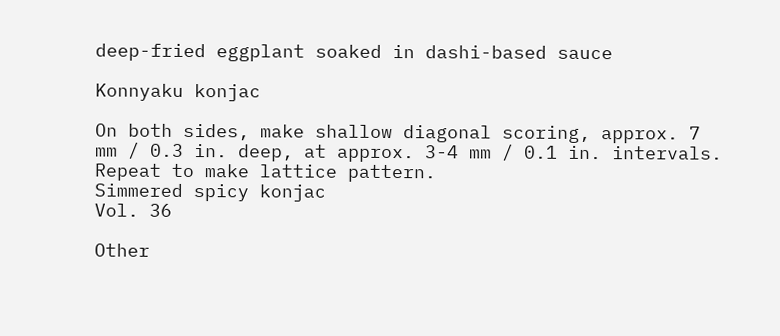deep-fried eggplant soaked in dashi-based sauce

Konnyaku konjac

On both sides, make shallow diagonal scoring, approx. 7 mm / 0.3 in. deep, at approx. 3-4 mm / 0.1 in. intervals.
Repeat to make lattice pattern.
Simmered spicy konjac
Vol. 36

Other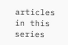articles in this series